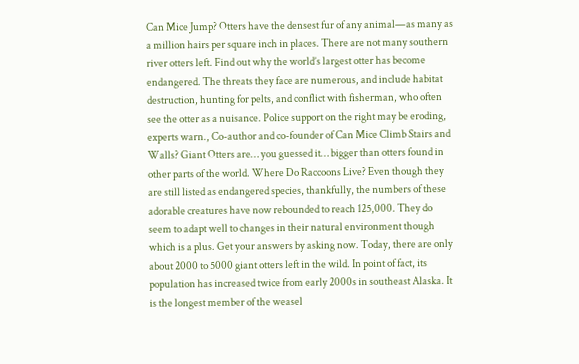Can Mice Jump? Otters have the densest fur of any animal—as many as a million hairs per square inch in places. There are not many southern river otters left. Find out why the world’s largest otter has become endangered. The threats they face are numerous, and include habitat destruction, hunting for pelts, and conflict with fisherman, who often see the otter as a nuisance. Police support on the right may be eroding, experts warn., Co-author and co-founder of Can Mice Climb Stairs and Walls? Giant Otters are… you guessed it… bigger than otters found in other parts of the world. Where Do Raccoons Live? Even though they are still listed as endangered species, thankfully, the numbers of these adorable creatures have now rebounded to reach 125,000. They do seem to adapt well to changes in their natural environment though which is a plus. Get your answers by asking now. Today, there are only about 2000 to 5000 giant otters left in the wild. In point of fact, its population has increased twice from early 2000s in southeast Alaska. It is the longest member of the weasel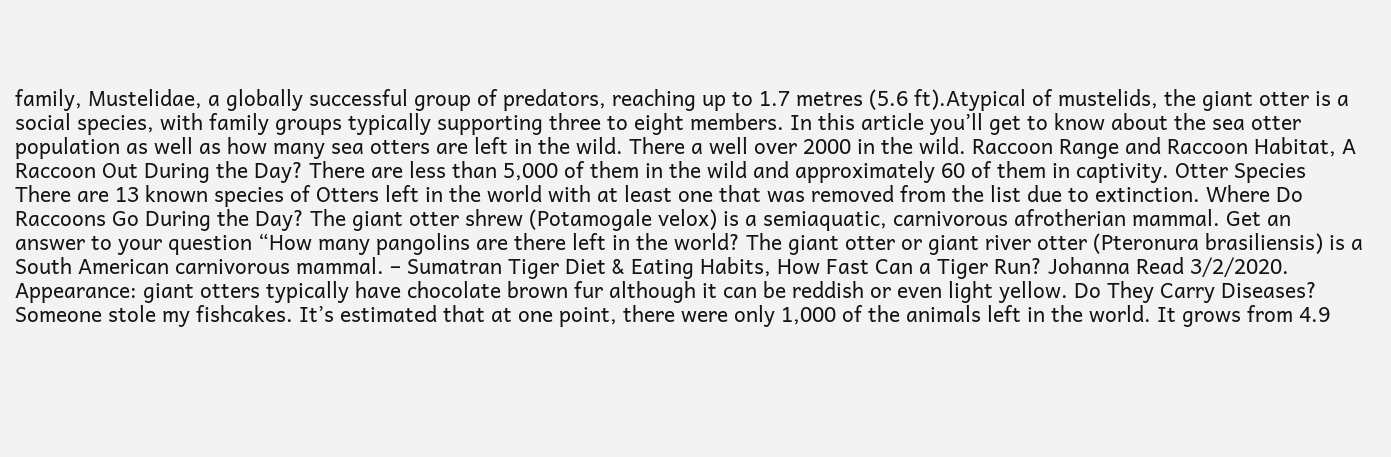family, Mustelidae, a globally successful group of predators, reaching up to 1.7 metres (5.6 ft).Atypical of mustelids, the giant otter is a social species, with family groups typically supporting three to eight members. In this article you’ll get to know about the sea otter population as well as how many sea otters are left in the wild. There a well over 2000 in the wild. Raccoon Range and Raccoon Habitat, A Raccoon Out During the Day? There are less than 5,000 of them in the wild and approximately 60 of them in captivity. Otter Species There are 13 known species of Otters left in the world with at least one that was removed from the list due to extinction. Where Do Raccoons Go During the Day? The giant otter shrew (Potamogale velox) is a semiaquatic, carnivorous afrotherian mammal. Get an answer to your question “How many pangolins are there left in the world? The giant otter or giant river otter (Pteronura brasiliensis) is a South American carnivorous mammal. – Sumatran Tiger Diet & Eating Habits, How Fast Can a Tiger Run? Johanna Read 3/2/2020. Appearance: giant otters typically have chocolate brown fur although it can be reddish or even light yellow. Do They Carry Diseases? Someone stole my fishcakes. It’s estimated that at one point, there were only 1,000 of the animals left in the world. It grows from 4.9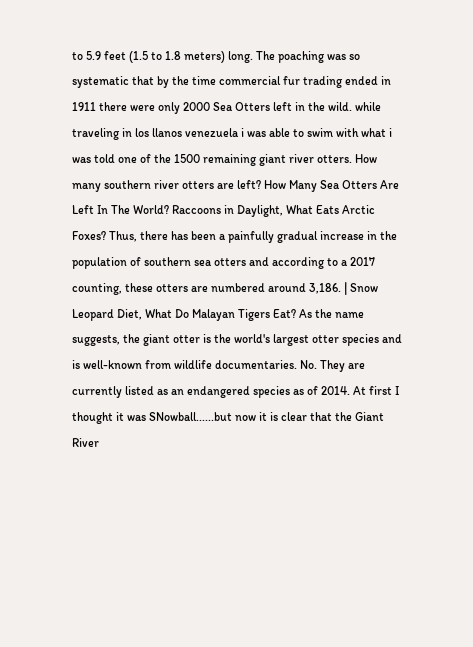to 5.9 feet (1.5 to 1.8 meters) long. The poaching was so systematic that by the time commercial fur trading ended in 1911 there were only 2000 Sea Otters left in the wild. while traveling in los llanos venezuela i was able to swim with what i was told one of the 1500 remaining giant river otters. How many southern river otters are left? How Many Sea Otters Are Left In The World? Raccoons in Daylight, What Eats Arctic Foxes? Thus, there has been a painfully gradual increase in the population of southern sea otters and according to a 2017 counting, these otters are numbered around 3,186. | Snow Leopard Diet, What Do Malayan Tigers Eat? As the name suggests, the giant otter is the world's largest otter species and is well-known from wildlife documentaries. No. They are currently listed as an endangered species as of 2014. At first I thought it was SNowball......but now it is clear that the Giant River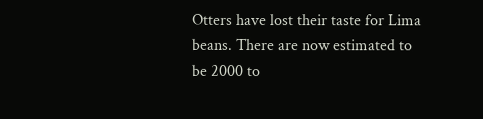Otters have lost their taste for Lima beans. There are now estimated to be 2000 to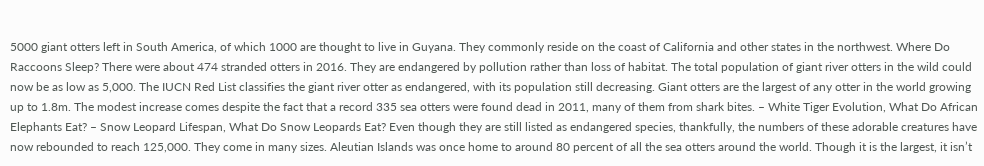5000 giant otters left in South America, of which 1000 are thought to live in Guyana. They commonly reside on the coast of California and other states in the northwest. Where Do Raccoons Sleep? There were about 474 stranded otters in 2016. They are endangered by pollution rather than loss of habitat. The total population of giant river otters in the wild could now be as low as 5,000. The IUCN Red List classifies the giant river otter as endangered, with its population still decreasing. Giant otters are the largest of any otter in the world growing up to 1.8m. The modest increase comes despite the fact that a record 335 sea otters were found dead in 2011, many of them from shark bites. – White Tiger Evolution, What Do African Elephants Eat? – Snow Leopard Lifespan, What Do Snow Leopards Eat? Even though they are still listed as endangered species, thankfully, the numbers of these adorable creatures have now rebounded to reach 125,000. They come in many sizes. Aleutian Islands was once home to around 80 percent of all the sea otters around the world. Though it is the largest, it isn’t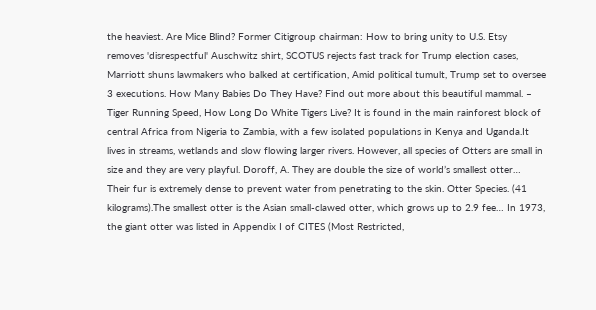the heaviest. Are Mice Blind? Former Citigroup chairman: How to bring unity to U.S. Etsy removes 'disrespectful' Auschwitz shirt, SCOTUS rejects fast track for Trump election cases, Marriott shuns lawmakers who balked at certification, Amid political tumult, Trump set to oversee 3 executions. How Many Babies Do They Have? Find out more about this beautiful mammal. – Tiger Running Speed, How Long Do White Tigers Live? It is found in the main rainforest block of central Africa from Nigeria to Zambia, with a few isolated populations in Kenya and Uganda.It lives in streams, wetlands and slow flowing larger rivers. However, all species of Otters are small in size and they are very playful. Doroff, A. They are double the size of world’s smallest otter… Their fur is extremely dense to prevent water from penetrating to the skin. Otter Species. (41 kilograms).The smallest otter is the Asian small-clawed otter, which grows up to 2.9 fee… In 1973, the giant otter was listed in Appendix I of CITES (Most Restricted,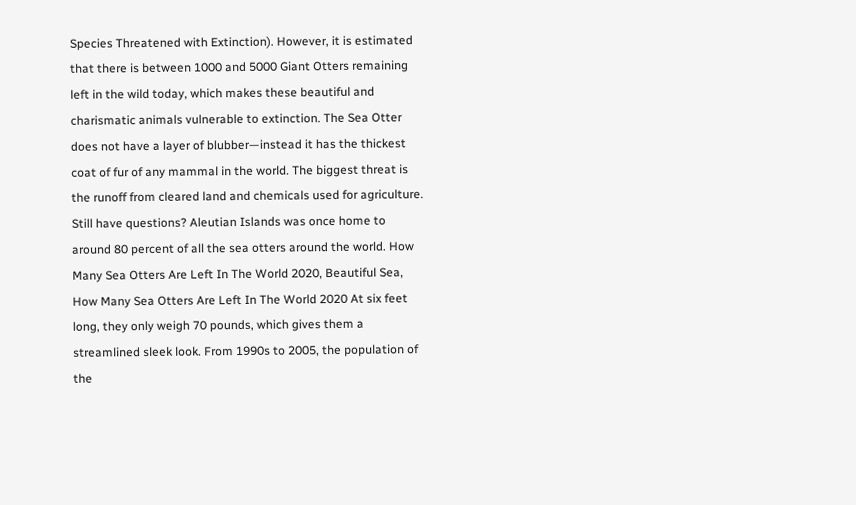Species Threatened with Extinction). However, it is estimated that there is between 1000 and 5000 Giant Otters remaining left in the wild today, which makes these beautiful and charismatic animals vulnerable to extinction. The Sea Otter does not have a layer of blubber—instead it has the thickest coat of fur of any mammal in the world. The biggest threat is the runoff from cleared land and chemicals used for agriculture. Still have questions? Aleutian Islands was once home to around 80 percent of all the sea otters around the world. How Many Sea Otters Are Left In The World 2020, Beautiful Sea, How Many Sea Otters Are Left In The World 2020 At six feet long, they only weigh 70 pounds, which gives them a streamlined sleek look. From 1990s to 2005, the population of the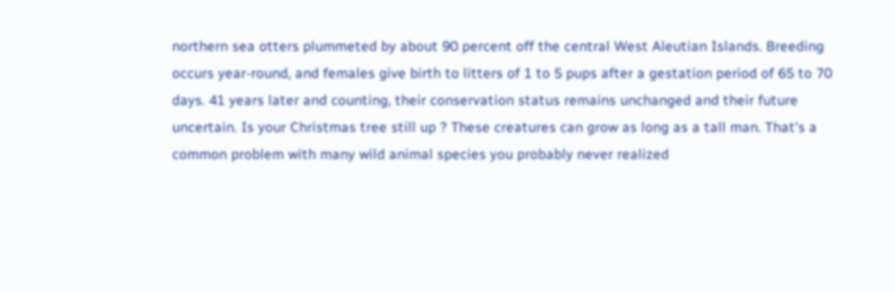northern sea otters plummeted by about 90 percent off the central West Aleutian Islands. Breeding occurs year-round, and females give birth to litters of 1 to 5 pups after a gestation period of 65 to 70 days. 41 years later and counting, their conservation status remains unchanged and their future uncertain. Is your Christmas tree still up ? These creatures can grow as long as a tall man. That’s a common problem with many wild animal species you probably never realized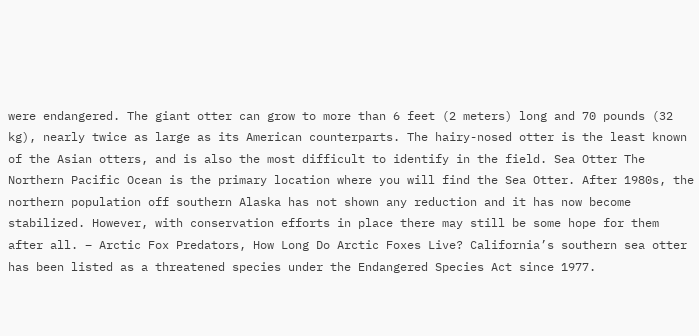were endangered. The giant otter can grow to more than 6 feet (2 meters) long and 70 pounds (32 kg), nearly twice as large as its American counterparts. The hairy-nosed otter is the least known of the Asian otters, and is also the most difficult to identify in the field. Sea Otter The Northern Pacific Ocean is the primary location where you will find the Sea Otter. After 1980s, the northern population off southern Alaska has not shown any reduction and it has now become stabilized. However, with conservation efforts in place there may still be some hope for them after all. – Arctic Fox Predators, How Long Do Arctic Foxes Live? California’s southern sea otter has been listed as a threatened species under the Endangered Species Act since 1977.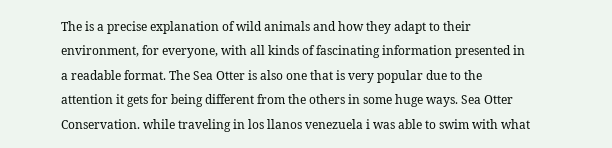The is a precise explanation of wild animals and how they adapt to their environment, for everyone, with all kinds of fascinating information presented in a readable format. The Sea Otter is also one that is very popular due to the attention it gets for being different from the others in some huge ways. Sea Otter Conservation. while traveling in los llanos venezuela i was able to swim with what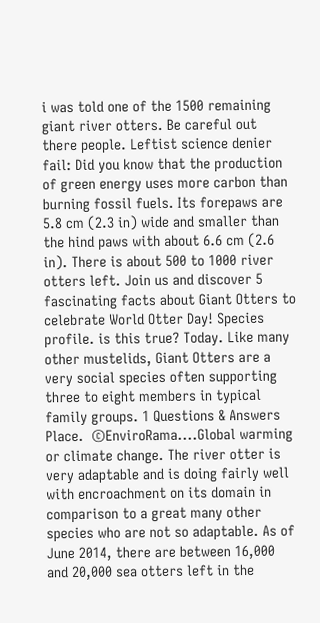i was told one of the 1500 remaining giant river otters. Be careful out there people. Leftist science denier fail: Did you know that the production of green energy uses more carbon than burning fossil fuels. Its forepaws are 5.8 cm (2.3 in) wide and smaller than the hind paws with about 6.6 cm (2.6 in). There is about 500 to 1000 river otters left. Join us and discover 5 fascinating facts about Giant Otters to celebrate World Otter Day! Species profile. is this true? Today. Like many other mustelids, Giant Otters are a very social species often supporting three to eight members in typical family groups. 1 Questions & Answers Place.  ©EnviroRama....Global warming or climate change. The river otter is very adaptable and is doing fairly well with encroachment on its domain in comparison to a great many other species who are not so adaptable. As of June 2014, there are between 16,000 and 20,000 sea otters left in the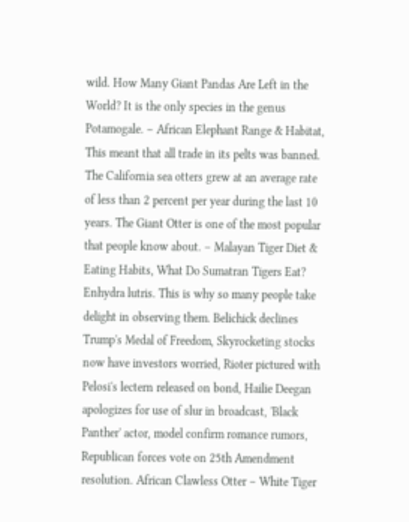wild. How Many Giant Pandas Are Left in the World? It is the only species in the genus Potamogale. – African Elephant Range & Habitat, This meant that all trade in its pelts was banned. The California sea otters grew at an average rate of less than 2 percent per year during the last 10 years. The Giant Otter is one of the most popular that people know about. – Malayan Tiger Diet & Eating Habits, What Do Sumatran Tigers Eat? Enhydra lutris. This is why so many people take delight in observing them. Belichick declines Trump's Medal of Freedom, Skyrocketing stocks now have investors worried, Rioter pictured with Pelosi's lectern released on bond, Hailie Deegan apologizes for use of slur in broadcast, 'Black Panther' actor, model confirm romance rumors, Republican forces vote on 25th Amendment resolution. African Clawless Otter – White Tiger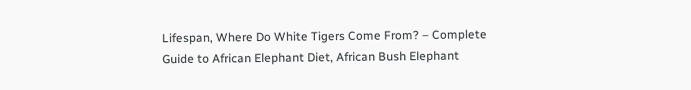Lifespan, Where Do White Tigers Come From? – Complete Guide to African Elephant Diet, African Bush Elephant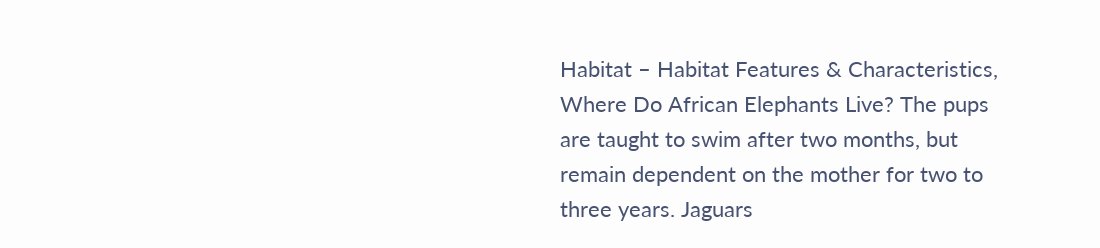Habitat – Habitat Features & Characteristics, Where Do African Elephants Live? The pups are taught to swim after two months, but remain dependent on the mother for two to three years. Jaguars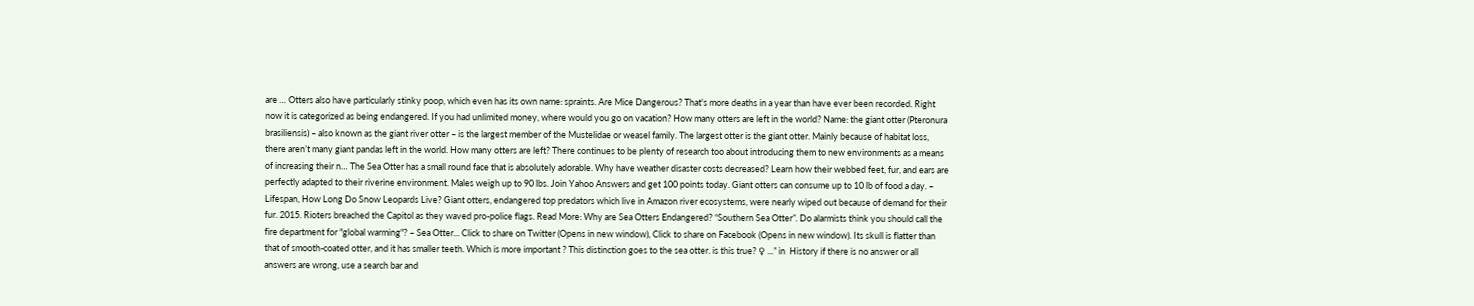are … Otters also have particularly stinky poop, which even has its own name: spraints. Are Mice Dangerous? That's more deaths in a year than have ever been recorded. Right now it is categorized as being endangered. If you had unlimited money, where would you go on vacation? How many otters are left in the world? Name: the giant otter (Pteronura brasiliensis) – also known as the giant river otter – is the largest member of the Mustelidae or weasel family. The largest otter is the giant otter. Mainly because of habitat loss, there aren’t many giant pandas left in the world. How many otters are left? There continues to be plenty of research too about introducing them to new environments as a means of increasing their n… The Sea Otter has a small round face that is absolutely adorable. Why have weather disaster costs decreased? Learn how their webbed feet, fur, and ears are perfectly adapted to their riverine environment. Males weigh up to 90 lbs. Join Yahoo Answers and get 100 points today. Giant otters can consume up to 10 lb of food a day. – Lifespan, How Long Do Snow Leopards Live? Giant otters, endangered top predators which live in Amazon river ecosystems, were nearly wiped out because of demand for their fur. 2015. Rioters breached the Capitol as they waved pro-police flags. Read More: Why are Sea Otters Endangered? “Southern Sea Otter”. Do alarmists think you should call the fire department for "global warming"? – Sea Otter... Click to share on Twitter (Opens in new window), Click to share on Facebook (Opens in new window). Its skull is flatter than that of smooth-coated otter, and it has smaller teeth. Which is more important ? This distinction goes to the sea otter. is this true? ♀ ...” in  History if there is no answer or all answers are wrong, use a search bar and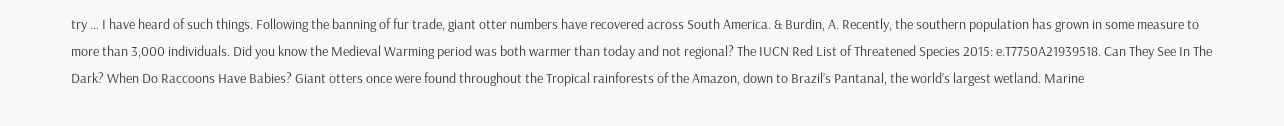try … I have heard of such things. Following the banning of fur trade, giant otter numbers have recovered across South America. & Burdin, A. Recently, the southern population has grown in some measure to more than 3,000 individuals. Did you know the Medieval Warming period was both warmer than today and not regional? The IUCN Red List of Threatened Species 2015: e.T7750A21939518. Can They See In The Dark? When Do Raccoons Have Babies? Giant otters once were found throughout the Tropical rainforests of the Amazon, down to Brazil’s Pantanal, the world’s largest wetland. Marine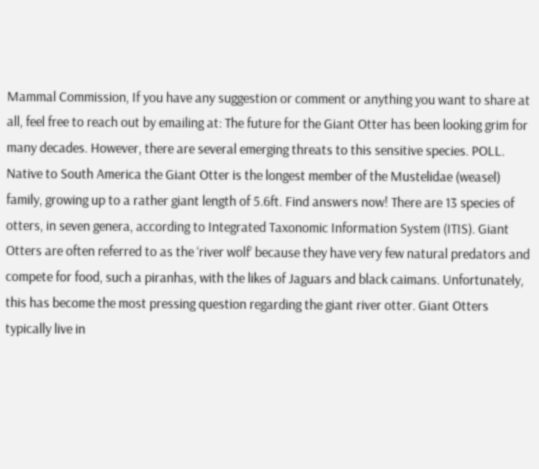Mammal Commission, If you have any suggestion or comment or anything you want to share at all, feel free to reach out by emailing at: The future for the Giant Otter has been looking grim for many decades. However, there are several emerging threats to this sensitive species. POLL. Native to South America the Giant Otter is the longest member of the Mustelidae (weasel) family, growing up to a rather giant length of 5.6ft. Find answers now! There are 13 species of otters, in seven genera, according to Integrated Taxonomic Information System (ITIS). Giant Otters are often referred to as the ‘river wolf’ because they have very few natural predators and compete for food, such a piranhas, with the likes of Jaguars and black caimans. Unfortunately, this has become the most pressing question regarding the giant river otter. Giant Otters typically live in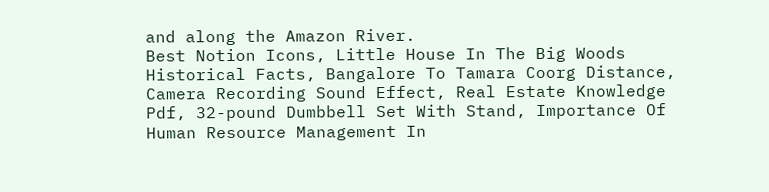and along the Amazon River.
Best Notion Icons, Little House In The Big Woods Historical Facts, Bangalore To Tamara Coorg Distance, Camera Recording Sound Effect, Real Estate Knowledge Pdf, 32-pound Dumbbell Set With Stand, Importance Of Human Resource Management In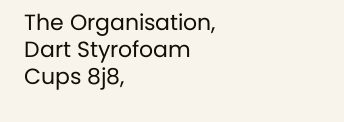The Organisation, Dart Styrofoam Cups 8j8,